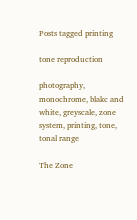Posts tagged printing

tone reproduction

photography, monochrome, blakc and white, greyscale, zone system, printing, tone, tonal range

The Zone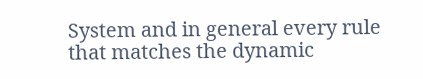System and in general every rule that matches the dynamic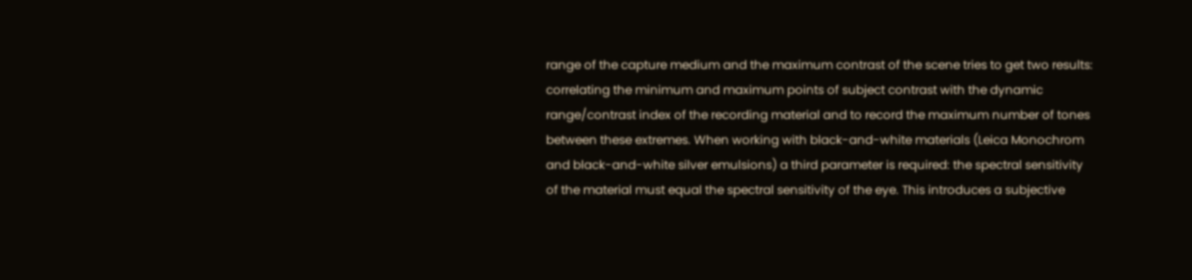range of the capture medium and the maximum contrast of the scene tries to get two results: correlating the minimum and maximum points of subject contrast with the dynamic range/contrast index of the recording material and to record the maximum number of tones between these extremes. When working with black-and-white materials (Leica Monochrom and black-and-white silver emulsions) a third parameter is required: the spectral sensitivity of the material must equal the spectral sensitivity of the eye. This introduces a subjective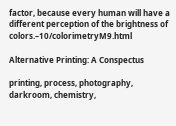factor, because every human will have a different perception of the brightness of colors.–10/colorimetryM9.html

Alternative Printing: A Conspectus

printing, process, photography, darkroom, chemistry,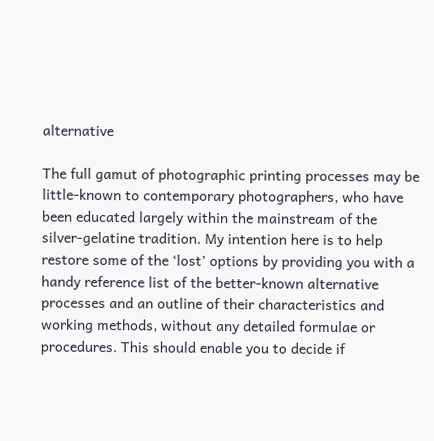alternative

The full gamut of photographic printing processes may be little-known to contemporary photographers, who have been educated largely within the mainstream of the silver-gelatine tradition. My intention here is to help restore some of the ‘lost’ options by providing you with a handy reference list of the better-known alternative processes and an outline of their characteristics and working methods, without any detailed formulae or procedures. This should enable you to decide if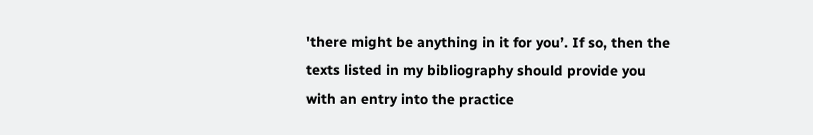'there might be anything in it for you’. If so, then the texts listed in my bibliography should provide you with an entry into the practice